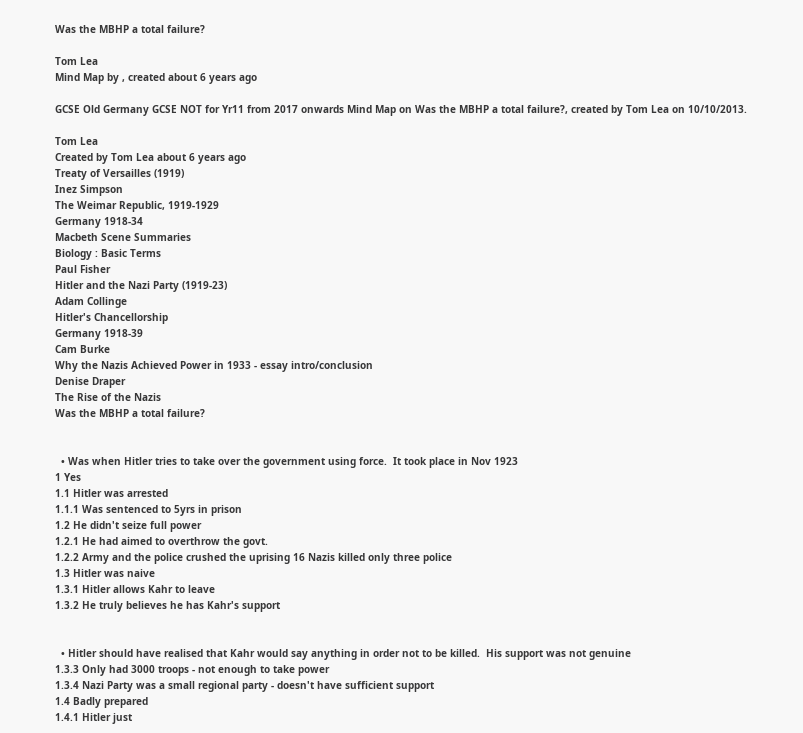Was the MBHP a total failure?

Tom Lea
Mind Map by , created about 6 years ago

GCSE Old Germany GCSE NOT for Yr11 from 2017 onwards Mind Map on Was the MBHP a total failure?, created by Tom Lea on 10/10/2013.

Tom Lea
Created by Tom Lea about 6 years ago
Treaty of Versailles (1919)
Inez Simpson
The Weimar Republic, 1919-1929
Germany 1918-34
Macbeth Scene Summaries
Biology : Basic Terms
Paul Fisher
Hitler and the Nazi Party (1919-23)
Adam Collinge
Hitler's Chancellorship
Germany 1918-39
Cam Burke
Why the Nazis Achieved Power in 1933 - essay intro/conclusion
Denise Draper
The Rise of the Nazis
Was the MBHP a total failure?


  • Was when Hitler tries to take over the government using force.  It took place in Nov 1923
1 Yes
1.1 Hitler was arrested
1.1.1 Was sentenced to 5yrs in prison
1.2 He didn't seize full power
1.2.1 He had aimed to overthrow the govt.
1.2.2 Army and the police crushed the uprising 16 Nazis killed only three police
1.3 Hitler was naive
1.3.1 Hitler allows Kahr to leave
1.3.2 He truly believes he has Kahr's support


  • Hitler should have realised that Kahr would say anything in order not to be killed.  His support was not genuine
1.3.3 Only had 3000 troops - not enough to take power
1.3.4 Nazi Party was a small regional party - doesn't have sufficient support
1.4 Badly prepared
1.4.1 Hitler just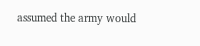assumed the army would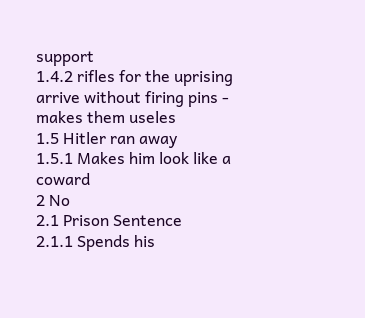support
1.4.2 rifles for the uprising arrive without firing pins - makes them useles
1.5 Hitler ran away
1.5.1 Makes him look like a coward
2 No
2.1 Prison Sentence
2.1.1 Spends his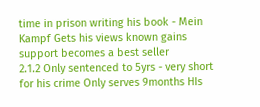time in prison writing his book - Mein Kampf Gets his views known gains support becomes a best seller
2.1.2 Only sentenced to 5yrs - very short for his crime Only serves 9months HIs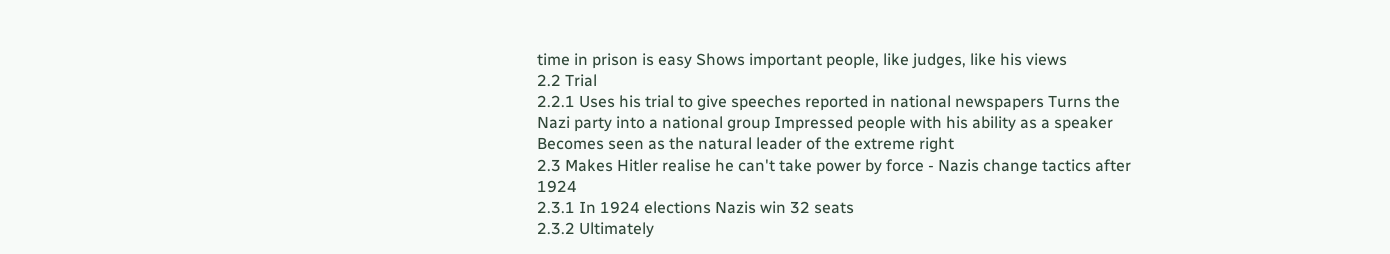time in prison is easy Shows important people, like judges, like his views
2.2 Trial
2.2.1 Uses his trial to give speeches reported in national newspapers Turns the Nazi party into a national group Impressed people with his ability as a speaker Becomes seen as the natural leader of the extreme right
2.3 Makes Hitler realise he can't take power by force - Nazis change tactics after 1924
2.3.1 In 1924 elections Nazis win 32 seats
2.3.2 Ultimately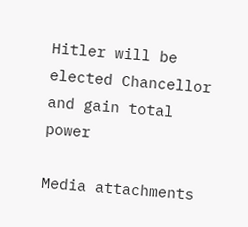Hitler will be elected Chancellor and gain total power

Media attachments